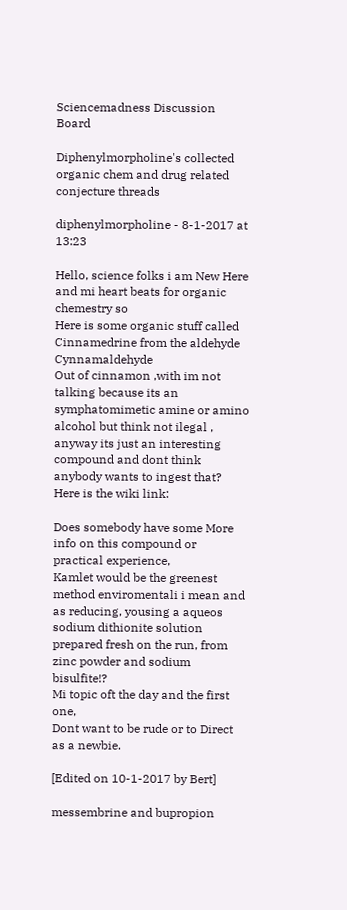Sciencemadness Discussion Board

Diphenylmorpholine's collected organic chem and drug related conjecture threads

diphenylmorpholine - 8-1-2017 at 13:23

Hello, science folks i am New Here and mi heart beats for organic chemestry so
Here is some organic stuff called Cinnamedrine from the aldehyde Cynnamaldehyde
Out of cinnamon ,with im not talking because its an symphatomimetic amine or amino alcohol but think not ilegal , anyway its just an interesting compound and dont think anybody wants to ingest that? Here is the wiki link:

Does somebody have some More info on this compound or practical experience,
Kamlet would be the greenest method enviromentali i mean and as reducing, yousing a aqueos sodium dithionite solution prepared fresh on the run, from zinc powder and sodium bisulfite!?
Mi topic oft the day and the first one,
Dont want to be rude or to Direct as a newbie.

[Edited on 10-1-2017 by Bert]

messembrine and bupropion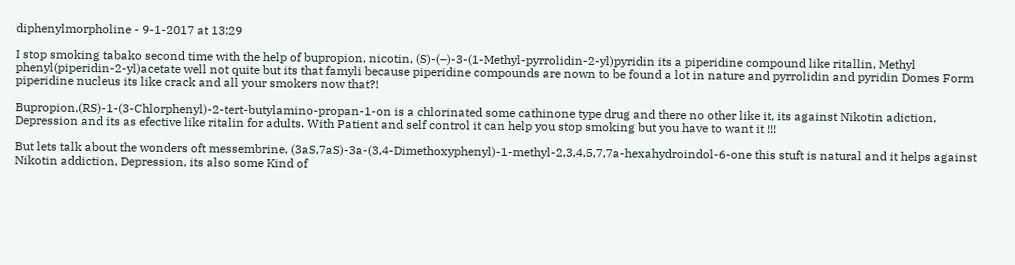diphenylmorpholine - 9-1-2017 at 13:29

I stop smoking tabako second time with the help of bupropion, nicotin, (S)-(–)-3-(1-Methyl-pyrrolidin-2-yl)pyridin its a piperidine compound like ritallin, Methyl phenyl(piperidin-2-yl)acetate well not quite but its that famyli because piperidine compounds are nown to be found a lot in nature and pyrrolidin and pyridin Domes Form piperidine nucleus its like crack and all your smokers now that?!

Bupropion,(RS)-1-(3-Chlorphenyl)-2-tert-butylamino-propan-1-on is a chlorinated some cathinone type drug and there no other like it, its against Nikotin adiction, Depression and its as efective like ritalin for adults. With Patient and self control it can help you stop smoking but you have to want it !!!

But lets talk about the wonders oft messembrine, (3aS,7aS)-3a-(3,4-Dimethoxyphenyl)-1-methyl-2,3,4,5,7,7a-hexahydroindol-6-one this stuft is natural and it helps against Nikotin addiction, Depression, its also some Kind of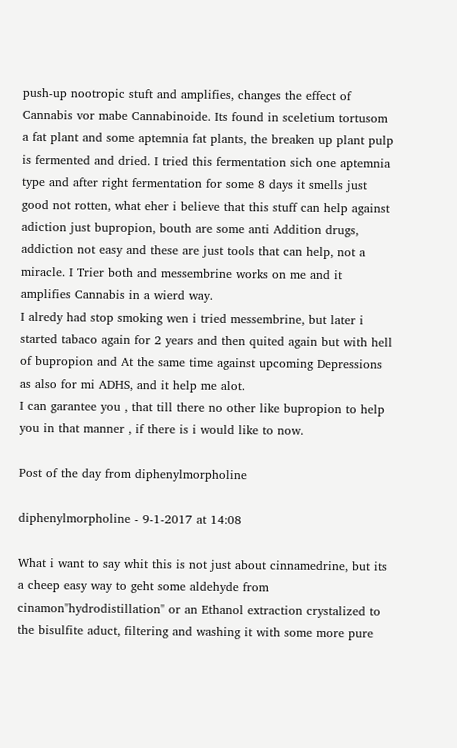push-up nootropic stuft and amplifies, changes the effect of Cannabis vor mabe Cannabinoide. Its found in sceletium tortusom a fat plant and some aptemnia fat plants, the breaken up plant pulp is fermented and dried. I tried this fermentation sich one aptemnia type and after right fermentation for some 8 days it smells just good not rotten, what eher i believe that this stuff can help against adiction just bupropion, bouth are some anti Addition drugs, addiction not easy and these are just tools that can help, not a miracle. I Trier both and messembrine works on me and it amplifies Cannabis in a wierd way.
I alredy had stop smoking wen i tried messembrine, but later i started tabaco again for 2 years and then quited again but with hell of bupropion and At the same time against upcoming Depressions as also for mi ADHS, and it help me alot.
I can garantee you , that till there no other like bupropion to help you in that manner , if there is i would like to now.

Post of the day from diphenylmorpholine

diphenylmorpholine - 9-1-2017 at 14:08

What i want to say whit this is not just about cinnamedrine, but its a cheep easy way to geht some aldehyde from cinamon"hydrodistillation" or an Ethanol extraction crystalized to the bisulfite aduct, filtering and washing it with some more pure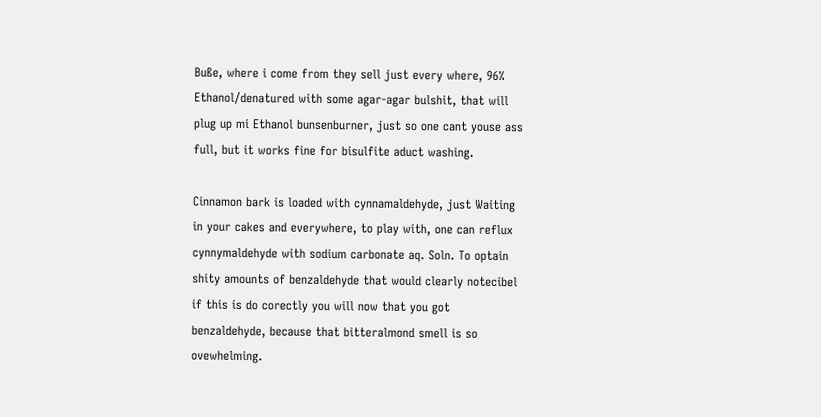Buße, where i come from they sell just every where, 96% Ethanol/denatured with some agar-agar bulshit, that will plug up mi Ethanol bunsenburner, just so one cant youse ass full, but it works fine for bisulfite aduct washing.

Cinnamon bark is loaded with cynnamaldehyde, just Waiting in your cakes and everywhere, to play with, one can reflux cynnymaldehyde with sodium carbonate aq. Soln. To optain shity amounts of benzaldehyde that would clearly notecibel if this is do corectly you will now that you got benzaldehyde, because that bitteralmond smell is so ovewhelming.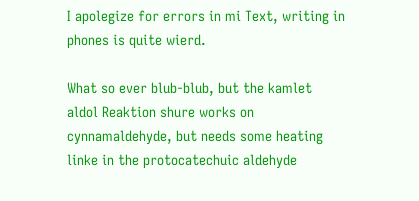I apolegize for errors in mi Text, writing in phones is quite wierd.

What so ever blub-blub, but the kamlet aldol Reaktion shure works on cynnamaldehyde, but needs some heating linke in the protocatechuic aldehyde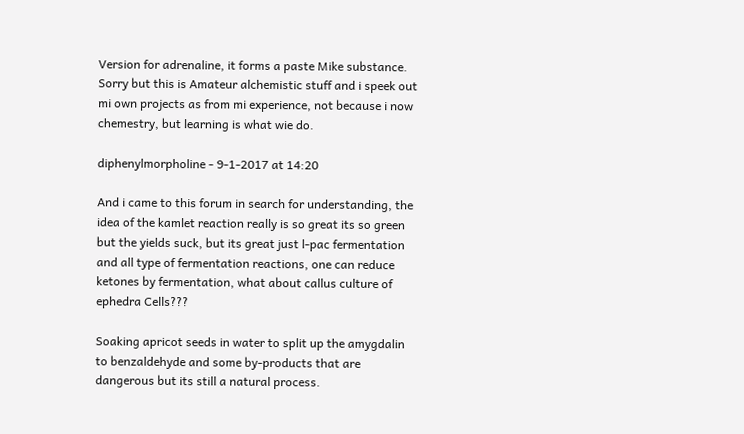Version for adrenaline, it forms a paste Mike substance.
Sorry but this is Amateur alchemistic stuff and i speek out mi own projects as from mi experience, not because i now chemestry, but learning is what wie do.

diphenylmorpholine - 9-1-2017 at 14:20

And i came to this forum in search for understanding, the idea of the kamlet reaction really is so great its so green but the yields suck, but its great just l-pac fermentation and all type of fermentation reactions, one can reduce ketones by fermentation, what about callus culture of ephedra Cells???

Soaking apricot seeds in water to split up the amygdalin to benzaldehyde and some by-products that are dangerous but its still a natural process.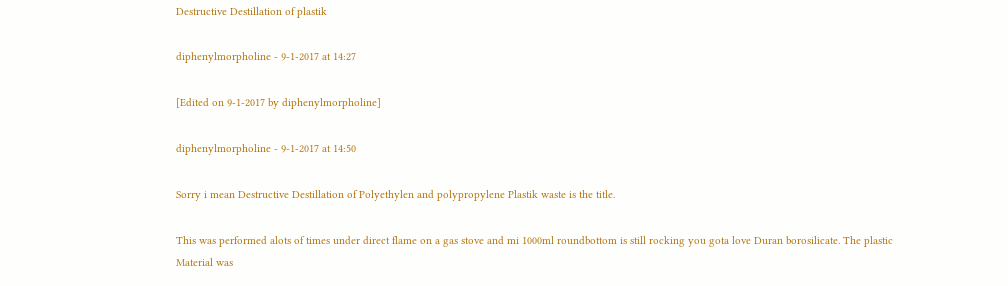Destructive Destillation of plastik

diphenylmorpholine - 9-1-2017 at 14:27

[Edited on 9-1-2017 by diphenylmorpholine]

diphenylmorpholine - 9-1-2017 at 14:50

Sorry i mean Destructive Destillation of Polyethylen and polypropylene Plastik waste is the title.

This was performed alots of times under direct flame on a gas stove and mi 1000ml roundbottom is still rocking you gota love Duran borosilicate. The plastic Material was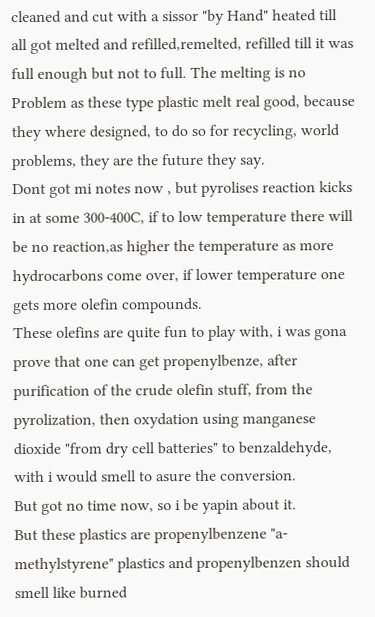cleaned and cut with a sissor "by Hand" heated till all got melted and refilled,remelted, refilled till it was full enough but not to full. The melting is no Problem as these type plastic melt real good, because they where designed, to do so for recycling, world problems, they are the future they say.
Dont got mi notes now , but pyrolises reaction kicks in at some 300-400C, if to low temperature there will be no reaction,as higher the temperature as more hydrocarbons come over, if lower temperature one gets more olefin compounds.
These olefins are quite fun to play with, i was gona prove that one can get propenylbenze, after purification of the crude olefin stuff, from the pyrolization, then oxydation using manganese dioxide "from dry cell batteries" to benzaldehyde, with i would smell to asure the conversion.
But got no time now, so i be yapin about it.
But these plastics are propenylbenzene "a-methylstyrene" plastics and propenylbenzen should smell like burned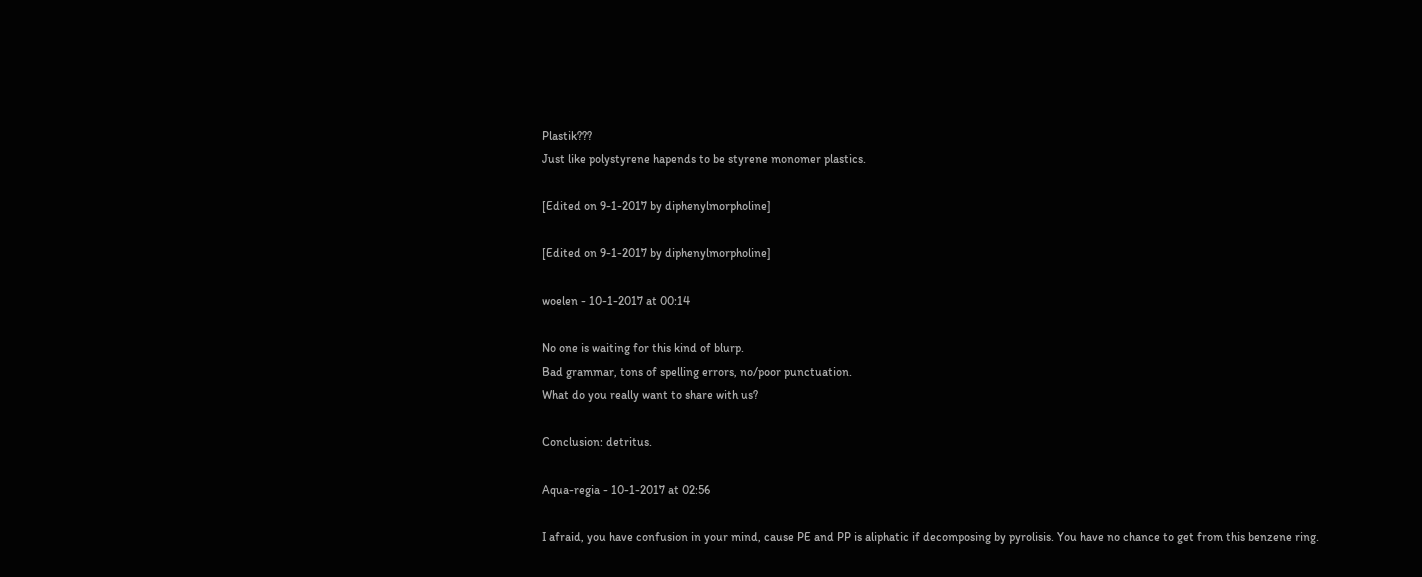Plastik???
Just like polystyrene hapends to be styrene monomer plastics.

[Edited on 9-1-2017 by diphenylmorpholine]

[Edited on 9-1-2017 by diphenylmorpholine]

woelen - 10-1-2017 at 00:14

No one is waiting for this kind of blurp.
Bad grammar, tons of spelling errors, no/poor punctuation.
What do you really want to share with us?

Conclusion: detritus.

Aqua-regia - 10-1-2017 at 02:56

I afraid, you have confusion in your mind, cause PE and PP is aliphatic if decomposing by pyrolisis. You have no chance to get from this benzene ring.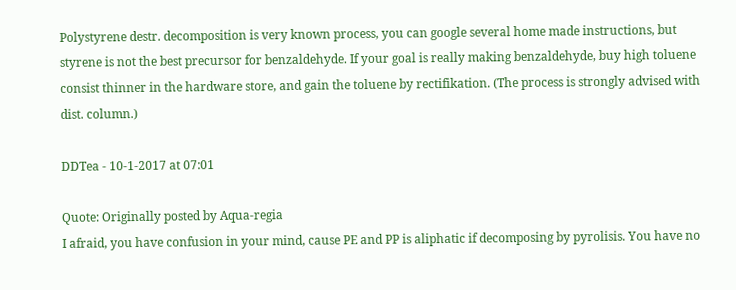Polystyrene destr. decomposition is very known process, you can google several home made instructions, but styrene is not the best precursor for benzaldehyde. If your goal is really making benzaldehyde, buy high toluene consist thinner in the hardware store, and gain the toluene by rectifikation. (The process is strongly advised with dist. column.)

DDTea - 10-1-2017 at 07:01

Quote: Originally posted by Aqua-regia
I afraid, you have confusion in your mind, cause PE and PP is aliphatic if decomposing by pyrolisis. You have no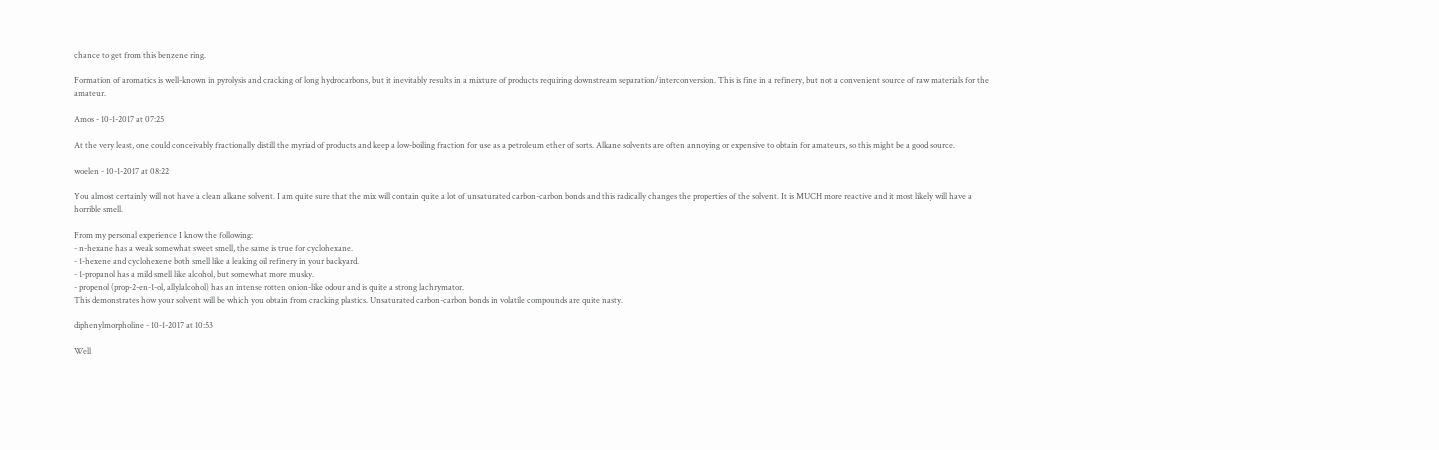chance to get from this benzene ring.

Formation of aromatics is well-known in pyrolysis and cracking of long hydrocarbons, but it inevitably results in a mixture of products requiring downstream separation/interconversion. This is fine in a refinery, but not a convenient source of raw materials for the amateur.

Amos - 10-1-2017 at 07:25

At the very least, one could conceivably fractionally distill the myriad of products and keep a low-boiling fraction for use as a petroleum ether of sorts. Alkane solvents are often annoying or expensive to obtain for amateurs, so this might be a good source.

woelen - 10-1-2017 at 08:22

You almost certainly will not have a clean alkane solvent. I am quite sure that the mix will contain quite a lot of unsaturated carbon-carbon bonds and this radically changes the properties of the solvent. It is MUCH more reactive and it most likely will have a horrible smell.

From my personal experience I know the following:
- n-hexane has a weak somewhat sweet smell, the same is true for cyclohexane.
- 1-hexene and cyclohexene both smell like a leaking oil refinery in your backyard.
- 1-propanol has a mild smell like alcohol, but somewhat more musky.
- propenol (prop-2-en-1-ol, allylalcohol) has an intense rotten onion-like odour and is quite a strong lachrymator.
This demonstrates how your solvent will be which you obtain from cracking plastics. Unsaturated carbon-carbon bonds in volatile compounds are quite nasty.

diphenylmorpholine - 10-1-2017 at 10:53

Well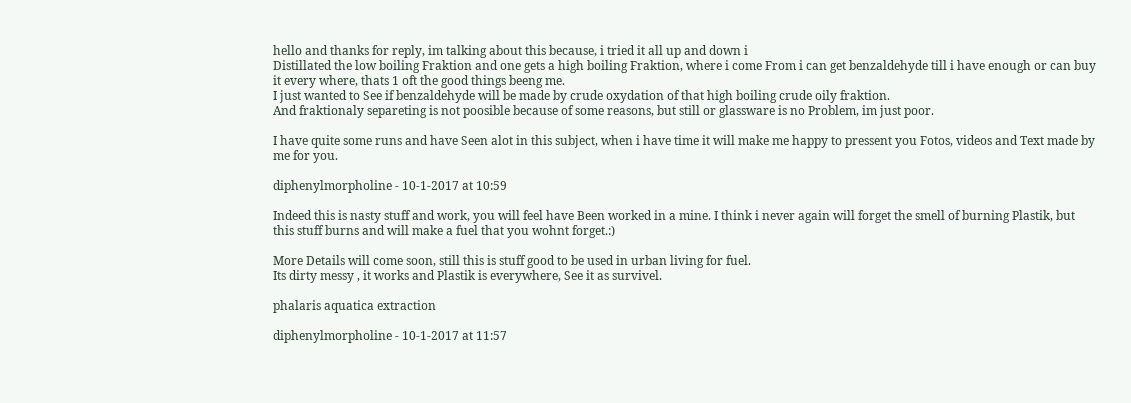hello and thanks for reply, im talking about this because, i tried it all up and down i
Distillated the low boiling Fraktion and one gets a high boiling Fraktion, where i come From i can get benzaldehyde till i have enough or can buy it every where, thats 1 oft the good things beeng me.
I just wanted to See if benzaldehyde will be made by crude oxydation of that high boiling crude oily fraktion.
And fraktionaly separeting is not poosible because of some reasons, but still or glassware is no Problem, im just poor.

I have quite some runs and have Seen alot in this subject, when i have time it will make me happy to pressent you Fotos, videos and Text made by me for you.

diphenylmorpholine - 10-1-2017 at 10:59

Indeed this is nasty stuff and work, you will feel have Been worked in a mine. I think i never again will forget the smell of burning Plastik, but this stuff burns and will make a fuel that you wohnt forget.:)

More Details will come soon, still this is stuff good to be used in urban living for fuel.
Its dirty messy , it works and Plastik is everywhere, See it as survivel.

phalaris aquatica extraction

diphenylmorpholine - 10-1-2017 at 11:57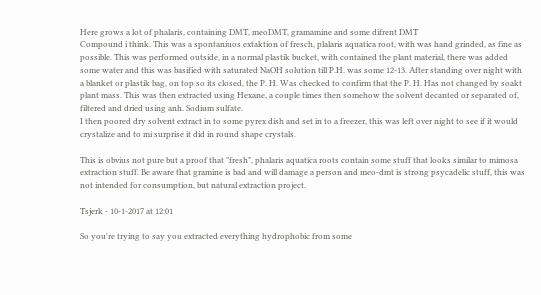Here grows a lot of phalaris, containing DMT, meoDMT, gramamine and some difrent DMT
Compound i think. This was a spontaniuos extaktion of fresch, plalaris aquatica root, with was hand grinded, as fine as possible. This was performed outside, in a normal plastik bucket, with contained the plant material, there was added some water and this was basified with saturated NaOH solution till P.H. was some 12-13. After standing over night with a blanket or plastik bag, on top so its closed, the P. H. Was checked to confirm that the P. H. Has not changed by soakt plant mass. This was then extracted using Hexane, a couple times then somehow the solvent decanted or separated of, filtered and dried using anh. Sodium sulfate.
I then poored dry solvent extract in to some pyrex dish and set in to a freezer, this was left over night to see if it would crystalize and to mi surprise it did in round shape crystals.

This is obvius not pure but a proof that "fresh", phalaris aquatica roots contain some stuff that looks similar to mimosa extraction stuff. Be aware that gramine is bad and will damage a person and meo-dmt is strong psycadelic stuff, this was not intended for consumption, but natural extraction project.

Tsjerk - 10-1-2017 at 12:01

So you're trying to say you extracted everything hydrophobic from some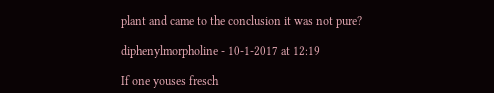plant and came to the conclusion it was not pure?

diphenylmorpholine - 10-1-2017 at 12:19

If one youses fresch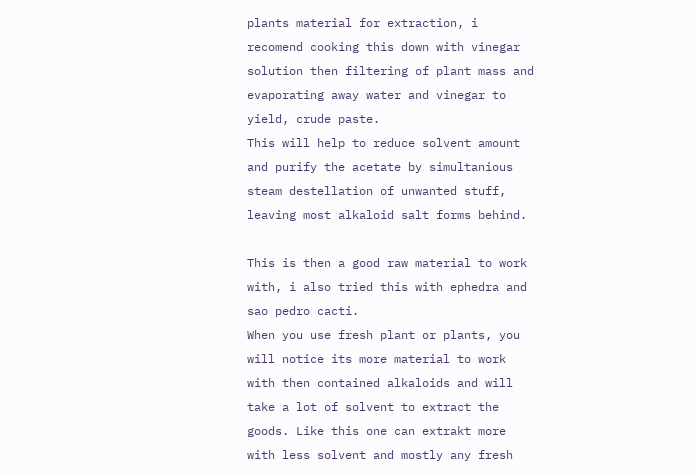plants material for extraction, i recomend cooking this down with vinegar solution then filtering of plant mass and evaporating away water and vinegar to yield, crude paste.
This will help to reduce solvent amount and purify the acetate by simultanious steam destellation of unwanted stuff, leaving most alkaloid salt forms behind.

This is then a good raw material to work with, i also tried this with ephedra and sao pedro cacti.
When you use fresh plant or plants, you will notice its more material to work with then contained alkaloids and will take a lot of solvent to extract the goods. Like this one can extrakt more with less solvent and mostly any fresh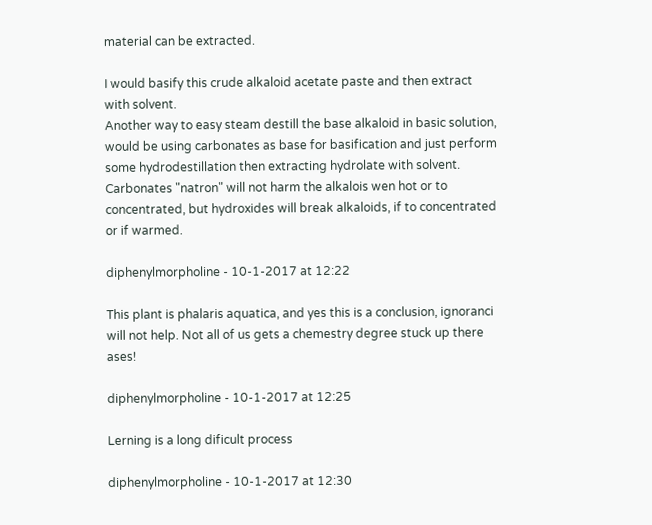material can be extracted.

I would basify this crude alkaloid acetate paste and then extract with solvent.
Another way to easy steam destill the base alkaloid in basic solution, would be using carbonates as base for basification and just perform some hydrodestillation then extracting hydrolate with solvent. Carbonates "natron" will not harm the alkalois wen hot or to concentrated, but hydroxides will break alkaloids, if to concentrated or if warmed.

diphenylmorpholine - 10-1-2017 at 12:22

This plant is phalaris aquatica, and yes this is a conclusion, ignoranci will not help. Not all of us gets a chemestry degree stuck up there ases!

diphenylmorpholine - 10-1-2017 at 12:25

Lerning is a long dificult process

diphenylmorpholine - 10-1-2017 at 12:30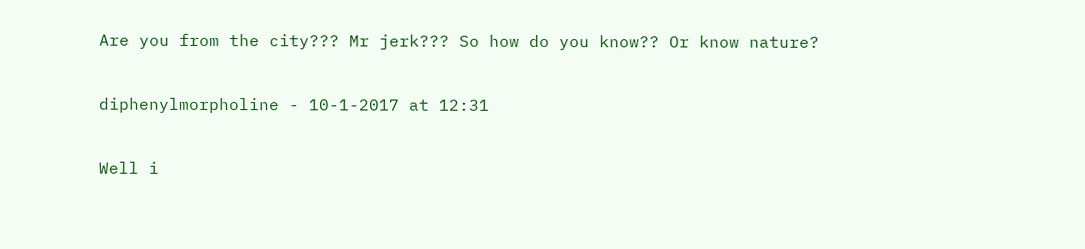Are you from the city??? Mr jerk??? So how do you know?? Or know nature?

diphenylmorpholine - 10-1-2017 at 12:31

Well i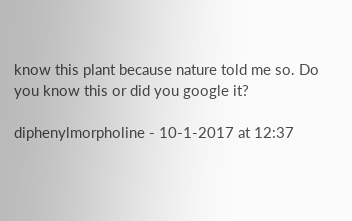know this plant because nature told me so. Do you know this or did you google it?

diphenylmorpholine - 10-1-2017 at 12:37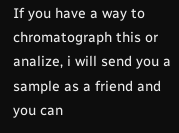If you have a way to chromatograph this or analize, i will send you a sample as a friend and you can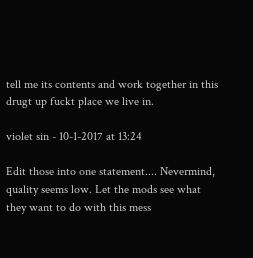tell me its contents and work together in this drugt up fuckt place we live in.

violet sin - 10-1-2017 at 13:24

Edit those into one statement.... Nevermind, quality seems low. Let the mods see what they want to do with this mess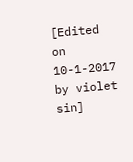[Edited on 10-1-2017 by violet sin]